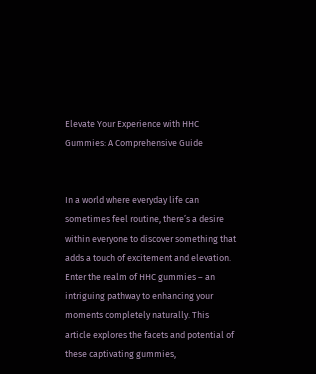Elevate Your Experience with HHC Gummies: A Comprehensive Guide


In a world where everyday life can sometimes feel routine, there’s a desire within everyone to discover something that adds a touch of excitement and elevation. Enter the realm of HHC gummies – an intriguing pathway to enhancing your moments completely naturally. This article explores the facets and potential of these captivating gummies,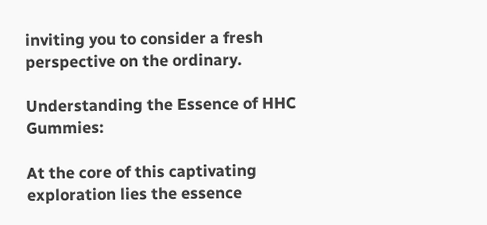inviting you to consider a fresh perspective on the ordinary.

Understanding the Essence of HHC Gummies:

At the core of this captivating exploration lies the essence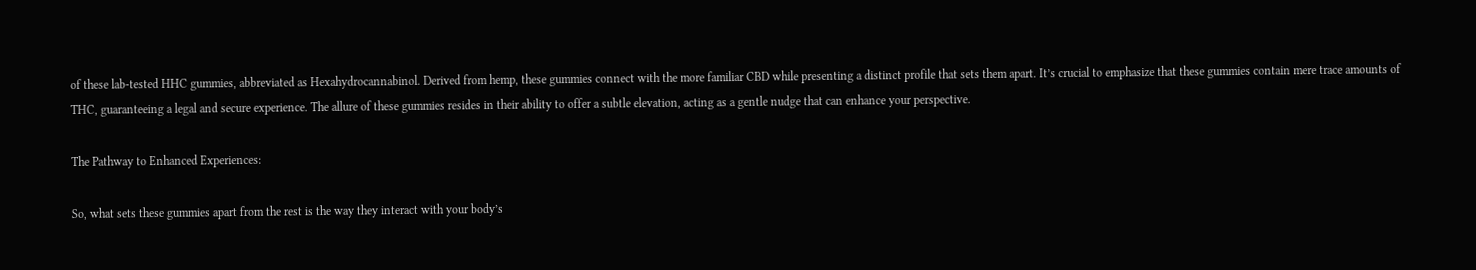of these lab-tested HHC gummies, abbreviated as Hexahydrocannabinol. Derived from hemp, these gummies connect with the more familiar CBD while presenting a distinct profile that sets them apart. It’s crucial to emphasize that these gummies contain mere trace amounts of THC, guaranteeing a legal and secure experience. The allure of these gummies resides in their ability to offer a subtle elevation, acting as a gentle nudge that can enhance your perspective.

The Pathway to Enhanced Experiences:

So, what sets these gummies apart from the rest is the way they interact with your body’s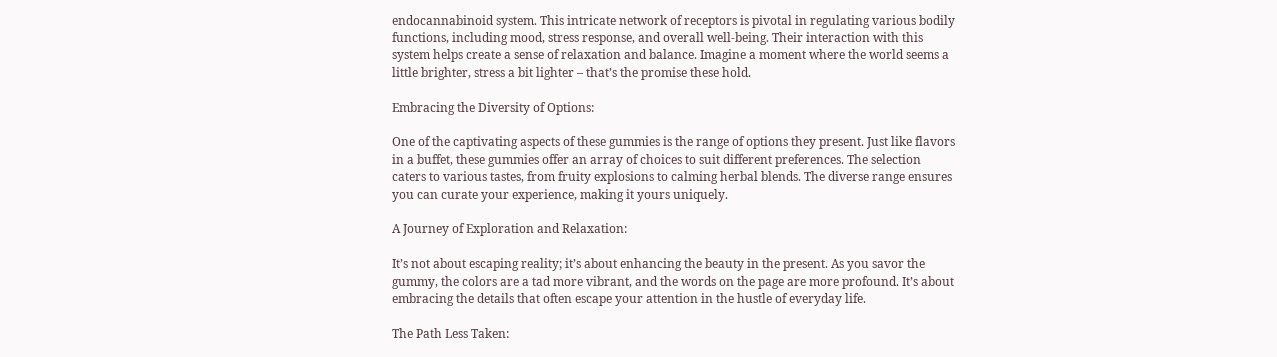endocannabinoid system. This intricate network of receptors is pivotal in regulating various bodily functions, including mood, stress response, and overall well-being. Their interaction with this system helps create a sense of relaxation and balance. Imagine a moment where the world seems a little brighter, stress a bit lighter – that’s the promise these hold.

Embracing the Diversity of Options:

One of the captivating aspects of these gummies is the range of options they present. Just like flavors in a buffet, these gummies offer an array of choices to suit different preferences. The selection caters to various tastes, from fruity explosions to calming herbal blends. The diverse range ensures you can curate your experience, making it yours uniquely.

A Journey of Exploration and Relaxation:

It’s not about escaping reality; it’s about enhancing the beauty in the present. As you savor the gummy, the colors are a tad more vibrant, and the words on the page are more profound. It’s about embracing the details that often escape your attention in the hustle of everyday life.

The Path Less Taken: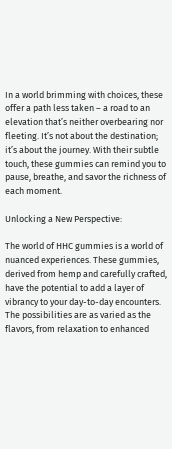In a world brimming with choices, these offer a path less taken – a road to an elevation that’s neither overbearing nor fleeting. It’s not about the destination; it’s about the journey. With their subtle touch, these gummies can remind you to pause, breathe, and savor the richness of each moment.

Unlocking a New Perspective:

The world of HHC gummies is a world of nuanced experiences. These gummies, derived from hemp and carefully crafted, have the potential to add a layer of vibrancy to your day-to-day encounters. The possibilities are as varied as the flavors, from relaxation to enhanced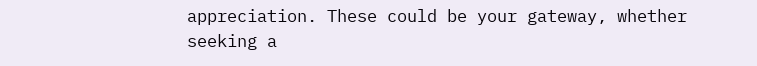appreciation. These could be your gateway, whether seeking a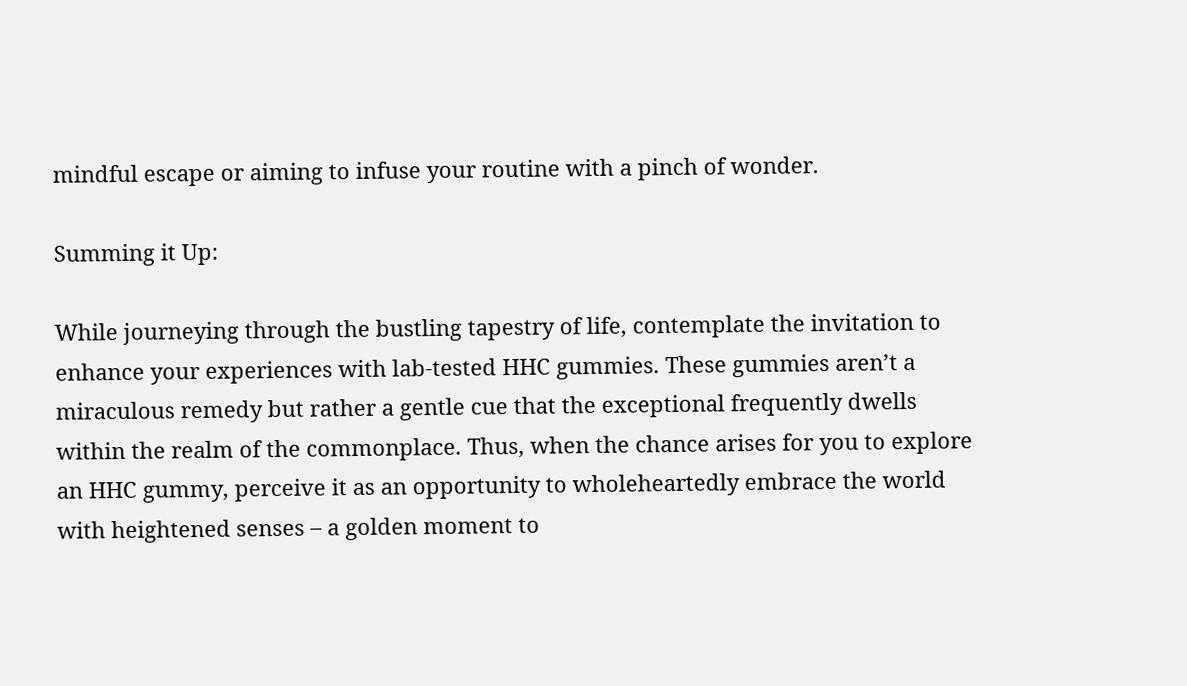mindful escape or aiming to infuse your routine with a pinch of wonder.

Summing it Up:

While journeying through the bustling tapestry of life, contemplate the invitation to enhance your experiences with lab-tested HHC gummies. These gummies aren’t a miraculous remedy but rather a gentle cue that the exceptional frequently dwells within the realm of the commonplace. Thus, when the chance arises for you to explore an HHC gummy, perceive it as an opportunity to wholeheartedly embrace the world with heightened senses – a golden moment to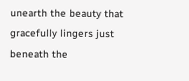unearth the beauty that gracefully lingers just beneath the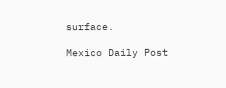surface.

Mexico Daily Post